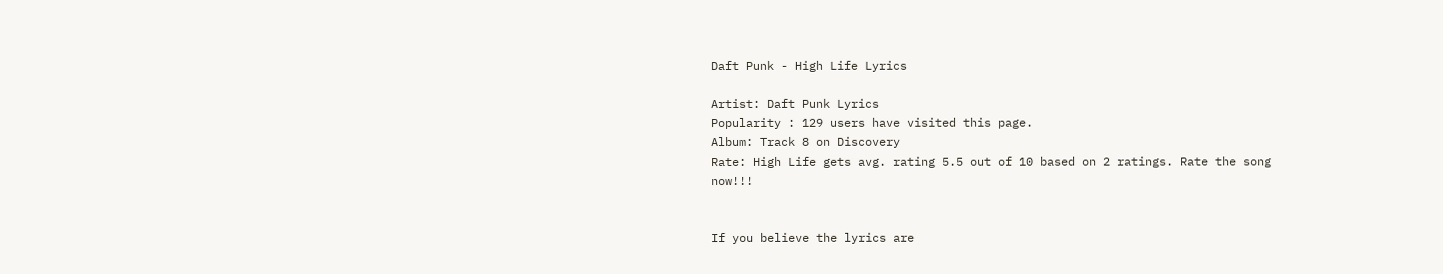Daft Punk - High Life Lyrics

Artist: Daft Punk Lyrics
Popularity : 129 users have visited this page.
Album: Track 8 on Discovery
Rate: High Life gets avg. rating 5.5 out of 10 based on 2 ratings. Rate the song now!!!


If you believe the lyrics are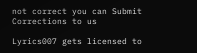not correct you can Submit Corrections to us

Lyrics007 gets licensed to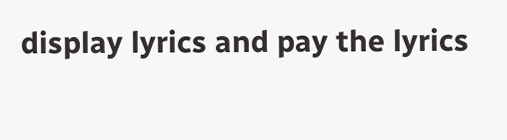display lyrics and pay the lyrics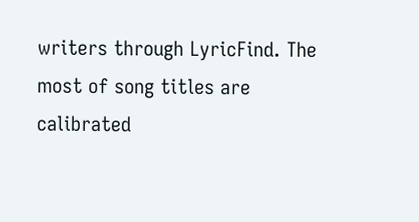writers through LyricFind. The most of song titles are calibrated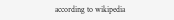according to wikipedia